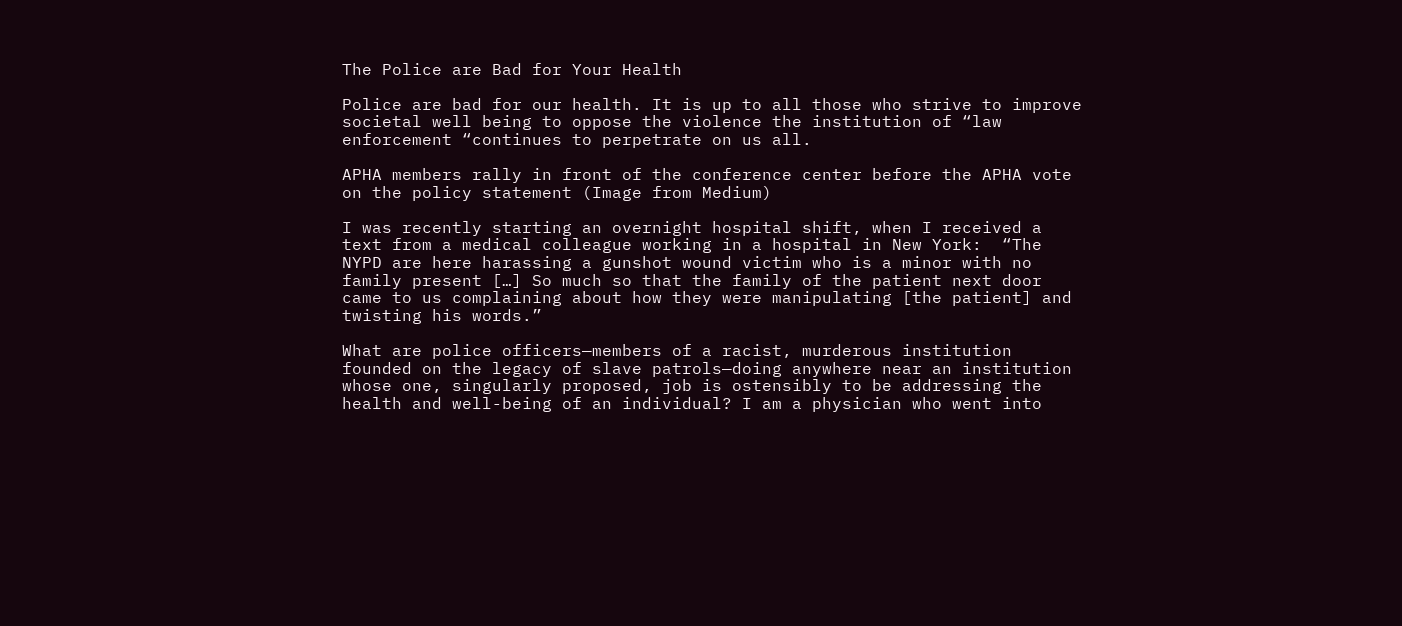The Police are Bad for Your Health

Police are bad for our health. It is up to all those who strive to improve societal well being to oppose the violence the institution of “law enforcement “continues to perpetrate on us all.

APHA members rally in front of the conference center before the APHA vote on the policy statement (Image from Medium)

I was recently starting an overnight hospital shift, when I received a text from a medical colleague working in a hospital in New York:  “The NYPD are here harassing a gunshot wound victim who is a minor with no family present […] So much so that the family of the patient next door came to us complaining about how they were manipulating [the patient] and twisting his words.”

What are police officers—members of a racist, murderous institution founded on the legacy of slave patrols—doing anywhere near an institution whose one, singularly proposed, job is ostensibly to be addressing the health and well-being of an individual? I am a physician who went into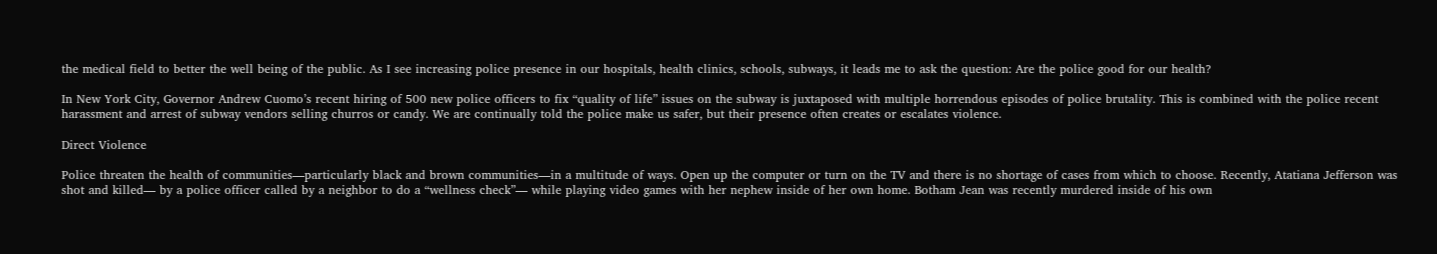the medical field to better the well being of the public. As I see increasing police presence in our hospitals, health clinics, schools, subways, it leads me to ask the question: Are the police good for our health?

In New York City, Governor Andrew Cuomo’s recent hiring of 500 new police officers to fix “quality of life” issues on the subway is juxtaposed with multiple horrendous episodes of police brutality. This is combined with the police recent harassment and arrest of subway vendors selling churros or candy. We are continually told the police make us safer, but their presence often creates or escalates violence.

Direct Violence

Police threaten the health of communities—particularly black and brown communities—in a multitude of ways. Open up the computer or turn on the TV and there is no shortage of cases from which to choose. Recently, Atatiana Jefferson was shot and killed— by a police officer called by a neighbor to do a “wellness check”— while playing video games with her nephew inside of her own home. Botham Jean was recently murdered inside of his own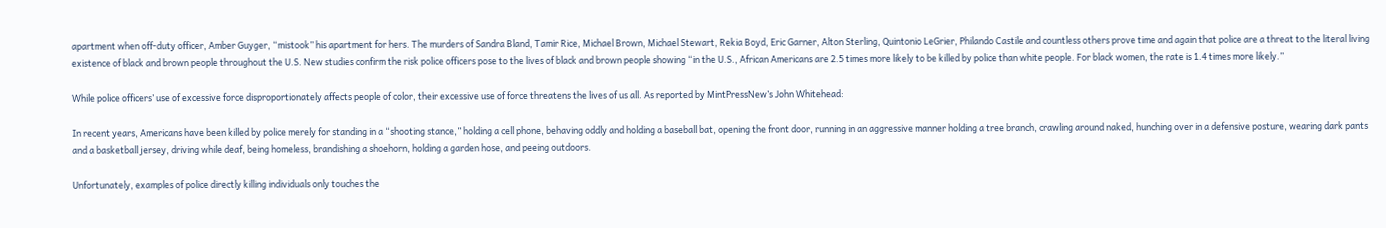apartment when off-duty officer, Amber Guyger, “mistook” his apartment for hers. The murders of Sandra Bland, Tamir Rice, Michael Brown, Michael Stewart, Rekia Boyd, Eric Garner, Alton Sterling, Quintonio LeGrier, Philando Castile and countless others prove time and again that police are a threat to the literal living existence of black and brown people throughout the U.S. New studies confirm the risk police officers pose to the lives of black and brown people showing “in the U.S., African Americans are 2.5 times more likely to be killed by police than white people. For black women, the rate is 1.4 times more likely.”

While police officers’ use of excessive force disproportionately affects people of color, their excessive use of force threatens the lives of us all. As reported by MintPressNew’s John Whitehead:

In recent years, Americans have been killed by police merely for standing in a “shooting stance,” holding a cell phone, behaving oddly and holding a baseball bat, opening the front door, running in an aggressive manner holding a tree branch, crawling around naked, hunching over in a defensive posture, wearing dark pants and a basketball jersey, driving while deaf, being homeless, brandishing a shoehorn, holding a garden hose, and peeing outdoors.

Unfortunately, examples of police directly killing individuals only touches the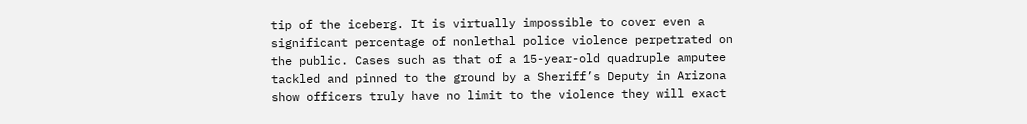tip of the iceberg. It is virtually impossible to cover even a significant percentage of nonlethal police violence perpetrated on the public. Cases such as that of a 15-year-old quadruple amputee tackled and pinned to the ground by a Sheriff’s Deputy in Arizona show officers truly have no limit to the violence they will exact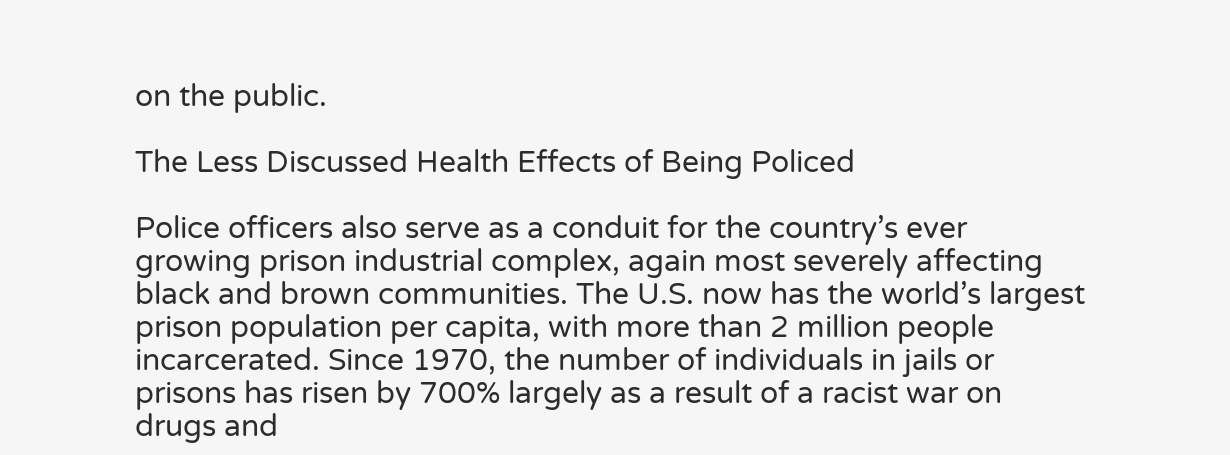on the public.

The Less Discussed Health Effects of Being Policed

Police officers also serve as a conduit for the country’s ever growing prison industrial complex, again most severely affecting black and brown communities. The U.S. now has the world’s largest prison population per capita, with more than 2 million people incarcerated. Since 1970, the number of individuals in jails or prisons has risen by 700% largely as a result of a racist war on drugs and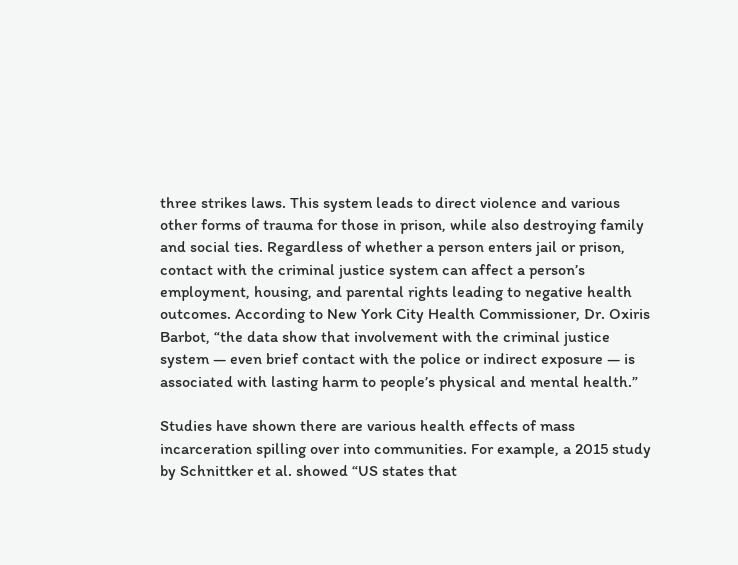three strikes laws. This system leads to direct violence and various other forms of trauma for those in prison, while also destroying family and social ties. Regardless of whether a person enters jail or prison, contact with the criminal justice system can affect a person’s employment, housing, and parental rights leading to negative health outcomes. According to New York City Health Commissioner, Dr. Oxiris Barbot, “the data show that involvement with the criminal justice system — even brief contact with the police or indirect exposure — is associated with lasting harm to people’s physical and mental health.”

Studies have shown there are various health effects of mass incarceration spilling over into communities. For example, a 2015 study by Schnittker et al. showed “US states that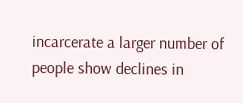incarcerate a larger number of people show declines in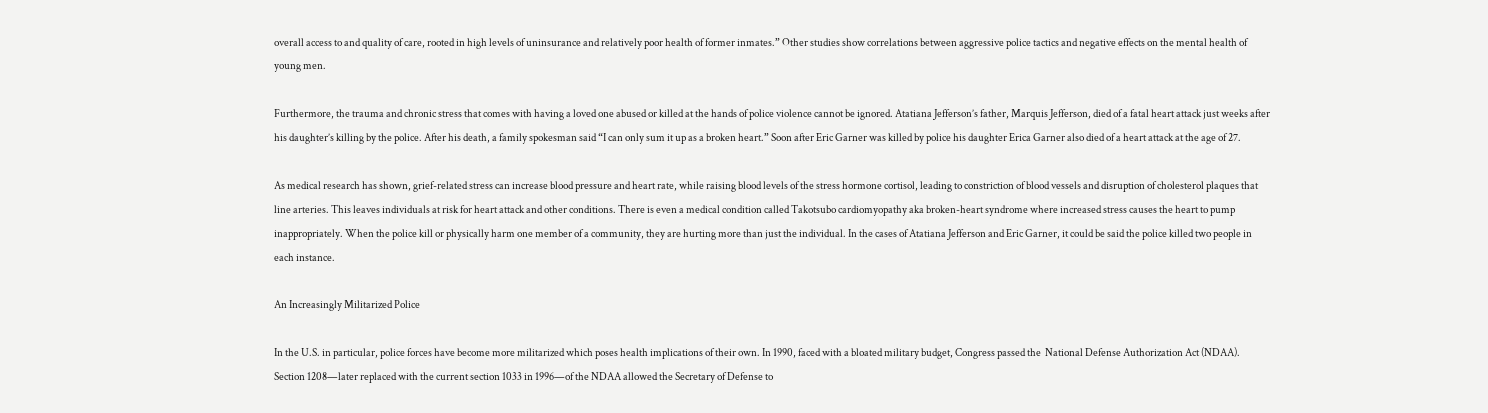overall access to and quality of care, rooted in high levels of uninsurance and relatively poor health of former inmates.” Other studies show correlations between aggressive police tactics and negative effects on the mental health of young men.

Furthermore, the trauma and chronic stress that comes with having a loved one abused or killed at the hands of police violence cannot be ignored. Atatiana Jefferson’s father, Marquis Jefferson, died of a fatal heart attack just weeks after his daughter’s killing by the police. After his death, a family spokesman said “I can only sum it up as a broken heart.” Soon after Eric Garner was killed by police his daughter Erica Garner also died of a heart attack at the age of 27.

As medical research has shown, grief-related stress can increase blood pressure and heart rate, while raising blood levels of the stress hormone cortisol, leading to constriction of blood vessels and disruption of cholesterol plaques that line arteries. This leaves individuals at risk for heart attack and other conditions. There is even a medical condition called Takotsubo cardiomyopathy aka broken-heart syndrome where increased stress causes the heart to pump inappropriately. When the police kill or physically harm one member of a community, they are hurting more than just the individual. In the cases of Atatiana Jefferson and Eric Garner, it could be said the police killed two people in each instance.

An Increasingly Militarized Police

In the U.S. in particular, police forces have become more militarized which poses health implications of their own. In 1990, faced with a bloated military budget, Congress passed the  National Defense Authorization Act (NDAA). Section 1208—later replaced with the current section 1033 in 1996—of the NDAA allowed the Secretary of Defense to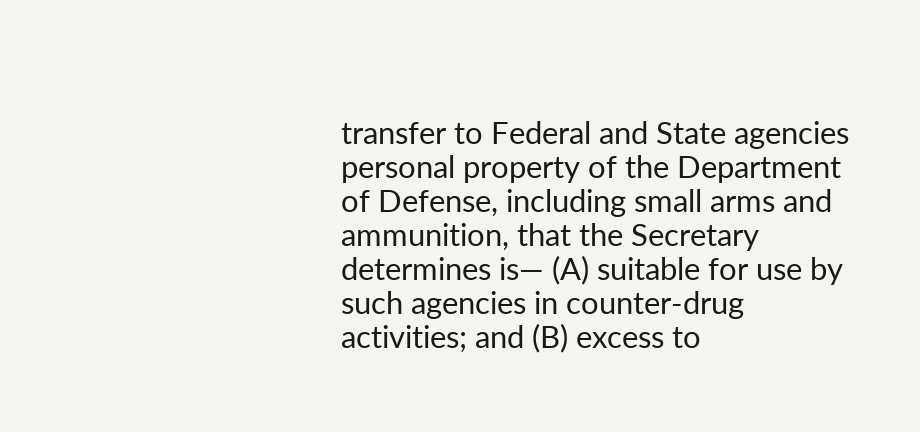transfer to Federal and State agencies personal property of the Department of Defense, including small arms and ammunition, that the Secretary determines is— (A) suitable for use by such agencies in counter-drug activities; and (B) excess to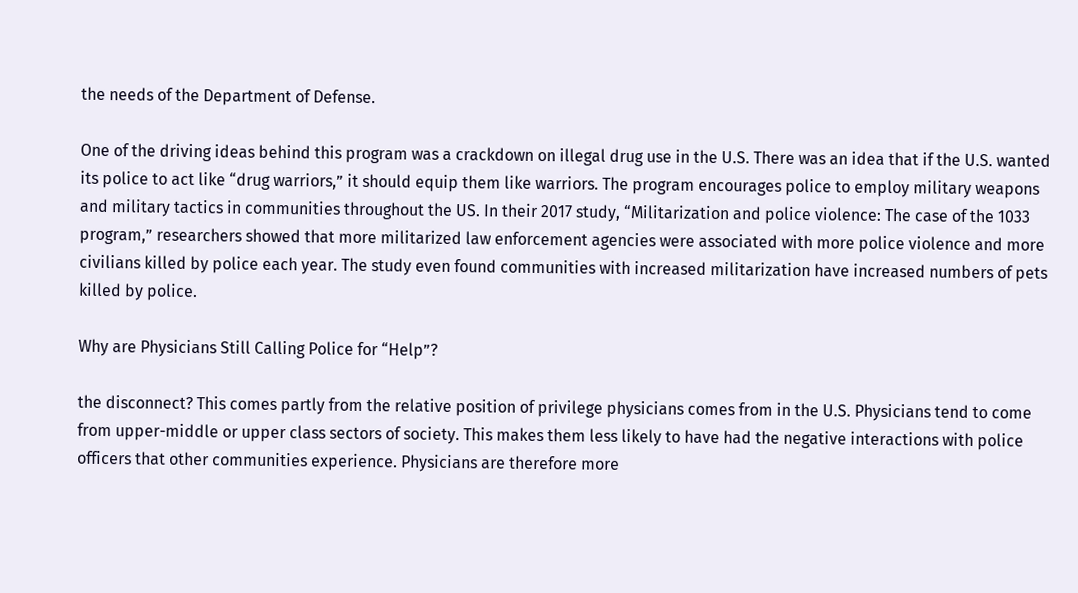the needs of the Department of Defense.

One of the driving ideas behind this program was a crackdown on illegal drug use in the U.S. There was an idea that if the U.S. wanted its police to act like “drug warriors,” it should equip them like warriors. The program encourages police to employ military weapons and military tactics in communities throughout the US. In their 2017 study, “Militarization and police violence: The case of the 1033 program,” researchers showed that more militarized law enforcement agencies were associated with more police violence and more civilians killed by police each year. The study even found communities with increased militarization have increased numbers of pets killed by police.

Why are Physicians Still Calling Police for “Help”?

the disconnect? This comes partly from the relative position of privilege physicians comes from in the U.S. Physicians tend to come from upper-middle or upper class sectors of society. This makes them less likely to have had the negative interactions with police officers that other communities experience. Physicians are therefore more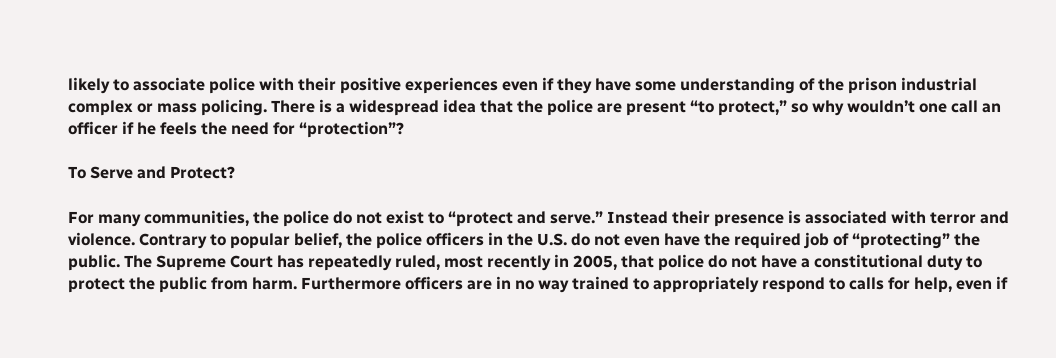likely to associate police with their positive experiences even if they have some understanding of the prison industrial complex or mass policing. There is a widespread idea that the police are present “to protect,” so why wouldn’t one call an officer if he feels the need for “protection”?

To Serve and Protect?

For many communities, the police do not exist to “protect and serve.” Instead their presence is associated with terror and violence. Contrary to popular belief, the police officers in the U.S. do not even have the required job of “protecting” the public. The Supreme Court has repeatedly ruled, most recently in 2005, that police do not have a constitutional duty to protect the public from harm. Furthermore officers are in no way trained to appropriately respond to calls for help, even if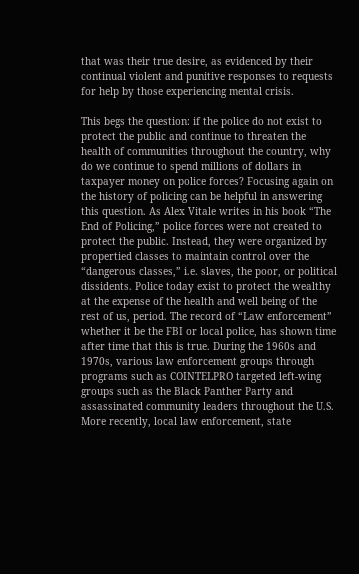that was their true desire, as evidenced by their continual violent and punitive responses to requests for help by those experiencing mental crisis.

This begs the question: if the police do not exist to protect the public and continue to threaten the health of communities throughout the country, why do we continue to spend millions of dollars in taxpayer money on police forces? Focusing again on the history of policing can be helpful in answering this question. As Alex Vitale writes in his book “The End of Policing,” police forces were not created to protect the public. Instead, they were organized by propertied classes to maintain control over the “dangerous classes,” i.e. slaves, the poor, or political dissidents. Police today exist to protect the wealthy at the expense of the health and well being of the rest of us, period. The record of “Law enforcement” whether it be the FBI or local police, has shown time after time that this is true. During the 1960s and 1970s, various law enforcement groups through programs such as COINTELPRO targeted left-wing groups such as the Black Panther Party and assassinated community leaders throughout the U.S. More recently, local law enforcement, state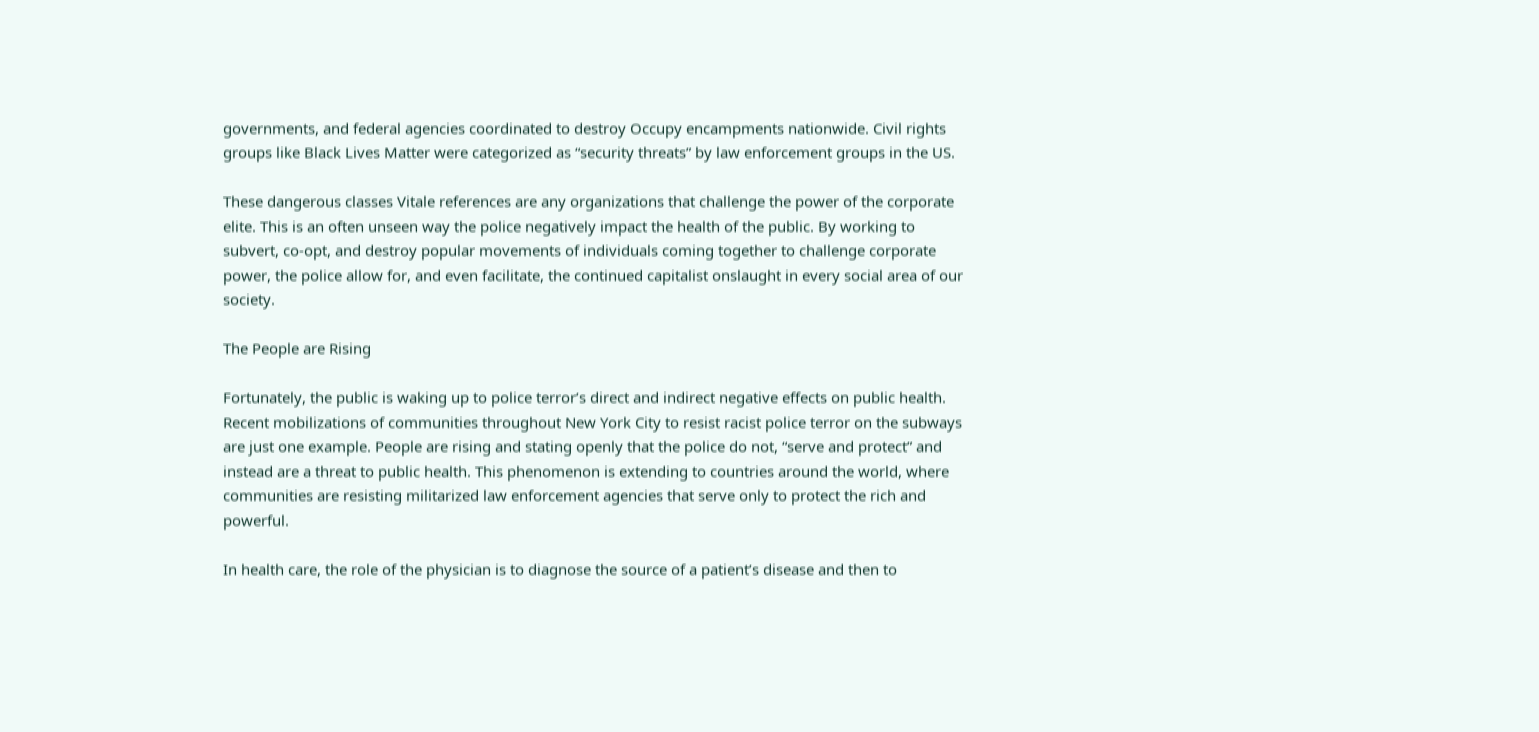governments, and federal agencies coordinated to destroy Occupy encampments nationwide. Civil rights groups like Black Lives Matter were categorized as “security threats” by law enforcement groups in the US.

These dangerous classes Vitale references are any organizations that challenge the power of the corporate elite. This is an often unseen way the police negatively impact the health of the public. By working to subvert, co-opt, and destroy popular movements of individuals coming together to challenge corporate power, the police allow for, and even facilitate, the continued capitalist onslaught in every social area of our society.

The People are Rising

Fortunately, the public is waking up to police terror’s direct and indirect negative effects on public health. Recent mobilizations of communities throughout New York City to resist racist police terror on the subways are just one example. People are rising and stating openly that the police do not, “serve and protect” and instead are a threat to public health. This phenomenon is extending to countries around the world, where communities are resisting militarized law enforcement agencies that serve only to protect the rich and powerful.

In health care, the role of the physician is to diagnose the source of a patient’s disease and then to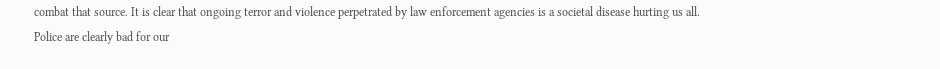combat that source. It is clear that ongoing terror and violence perpetrated by law enforcement agencies is a societal disease hurting us all. Police are clearly bad for our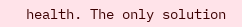health. The only solution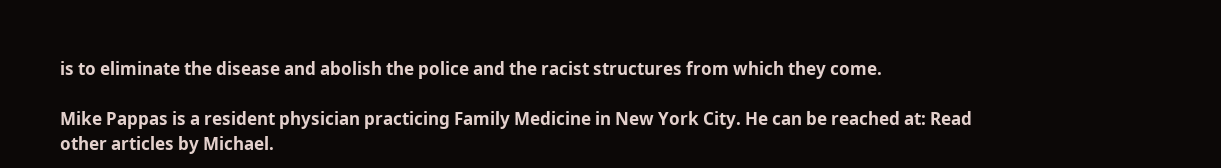is to eliminate the disease and abolish the police and the racist structures from which they come.

Mike Pappas is a resident physician practicing Family Medicine in New York City. He can be reached at: Read other articles by Michael.